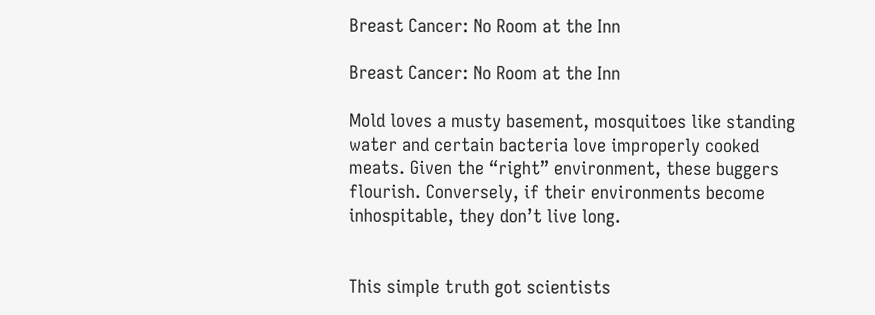Breast Cancer: No Room at the Inn

Breast Cancer: No Room at the Inn

Mold loves a musty basement, mosquitoes like standing water and certain bacteria love improperly cooked meats. Given the “right” environment, these buggers flourish. Conversely, if their environments become inhospitable, they don’t live long.


This simple truth got scientists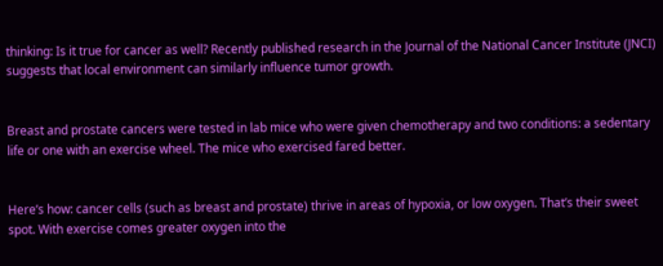thinking: Is it true for cancer as well? Recently published research in the Journal of the National Cancer Institute (JNCI) suggests that local environment can similarly influence tumor growth.


Breast and prostate cancers were tested in lab mice who were given chemotherapy and two conditions: a sedentary life or one with an exercise wheel. The mice who exercised fared better.


Here’s how: cancer cells (such as breast and prostate) thrive in areas of hypoxia, or low oxygen. That’s their sweet spot. With exercise comes greater oxygen into the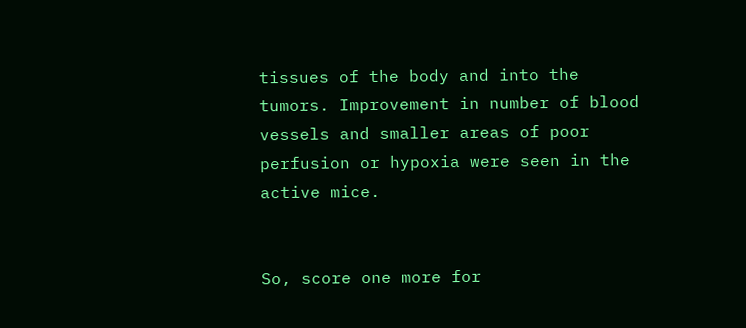tissues of the body and into the tumors. Improvement in number of blood vessels and smaller areas of poor perfusion or hypoxia were seen in the active mice.


So, score one more for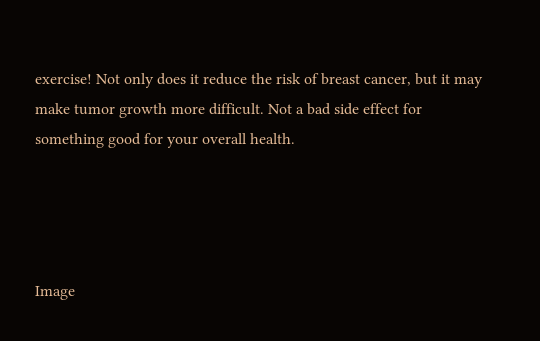exercise! Not only does it reduce the risk of breast cancer, but it may make tumor growth more difficult. Not a bad side effect for something good for your overall health.




Image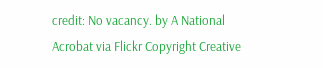credit: No vacancy. by A National Acrobat via Flickr Copyright Creative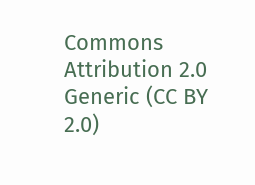Commons Attribution 2.0 Generic (CC BY 2.0)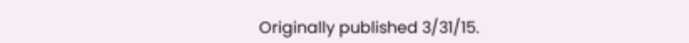Originally published 3/31/15.